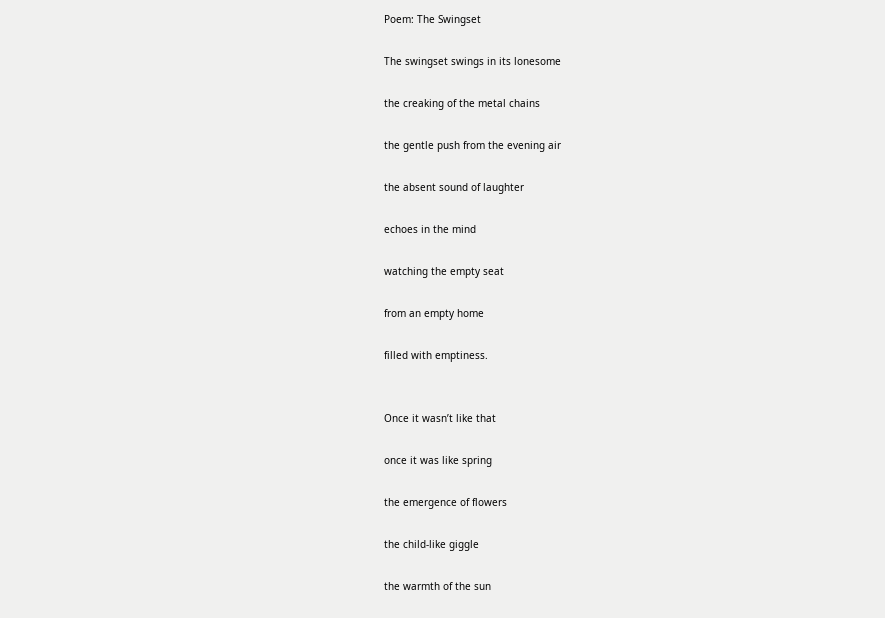Poem: The Swingset

The swingset swings in its lonesome

the creaking of the metal chains

the gentle push from the evening air

the absent sound of laughter

echoes in the mind

watching the empty seat

from an empty home

filled with emptiness.


Once it wasn’t like that

once it was like spring

the emergence of flowers

the child-like giggle

the warmth of the sun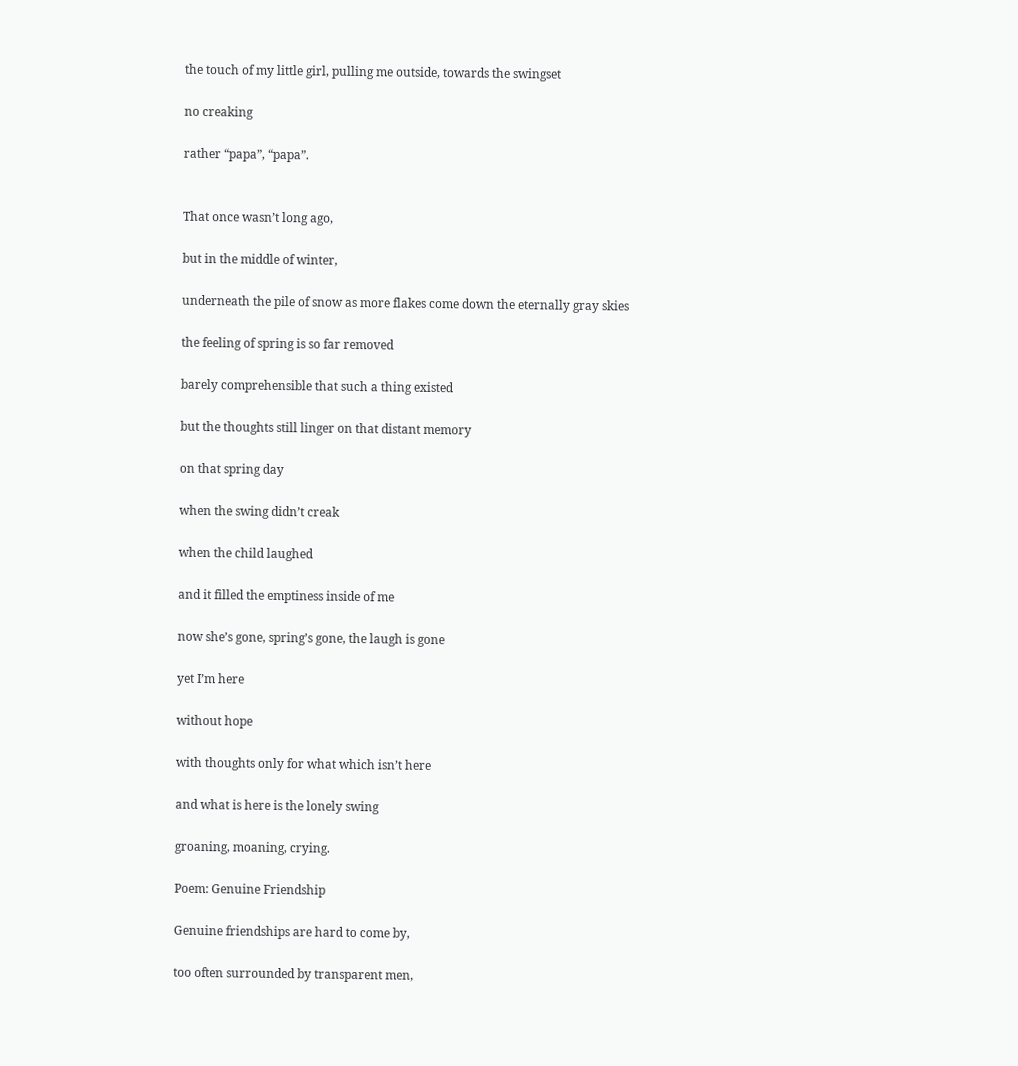the touch of my little girl, pulling me outside, towards the swingset

no creaking

rather “papa”, “papa”.


That once wasn’t long ago,

but in the middle of winter,

underneath the pile of snow as more flakes come down the eternally gray skies

the feeling of spring is so far removed

barely comprehensible that such a thing existed

but the thoughts still linger on that distant memory

on that spring day

when the swing didn’t creak

when the child laughed

and it filled the emptiness inside of me

now she’s gone, spring’s gone, the laugh is gone

yet I’m here

without hope

with thoughts only for what which isn’t here

and what is here is the lonely swing

groaning, moaning, crying.

Poem: Genuine Friendship

Genuine friendships are hard to come by,

too often surrounded by transparent men,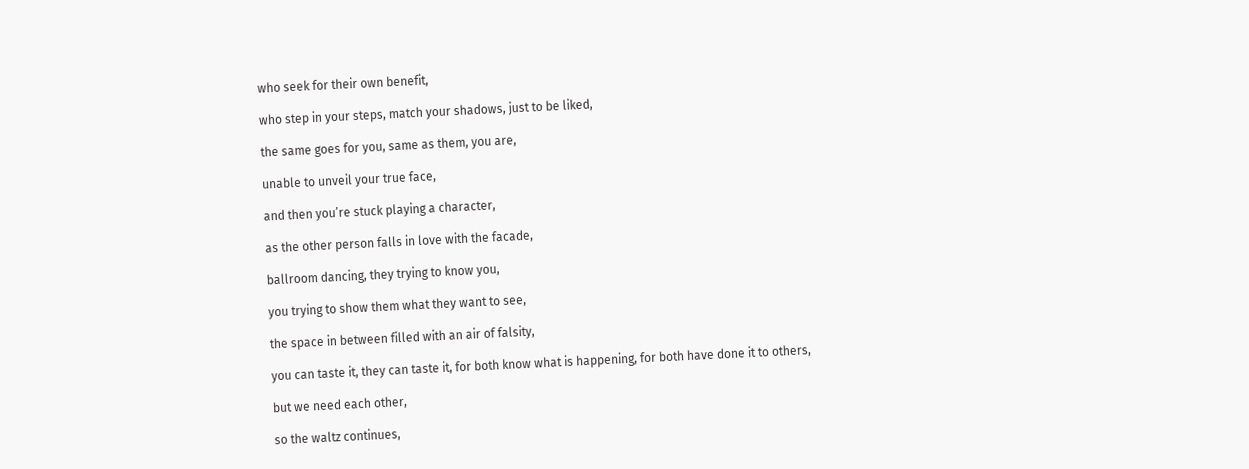who seek for their own benefit,

who step in your steps, match your shadows, just to be liked,

the same goes for you, same as them, you are,

unable to unveil your true face,

and then you’re stuck playing a character,

as the other person falls in love with the facade,

ballroom dancing, they trying to know you,

you trying to show them what they want to see,

the space in between filled with an air of falsity,

you can taste it, they can taste it, for both know what is happening, for both have done it to others,

but we need each other,

so the waltz continues,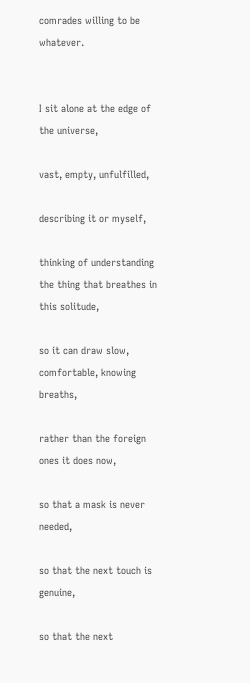comrades willing to be whatever.


I sit alone at the edge of the universe,

vast, empty, unfulfilled,

describing it or myself,

thinking of understanding the thing that breathes in this solitude,

so it can draw slow, comfortable, knowing breaths,

rather than the foreign ones it does now,

so that a mask is never needed,

so that the next touch is genuine,

so that the next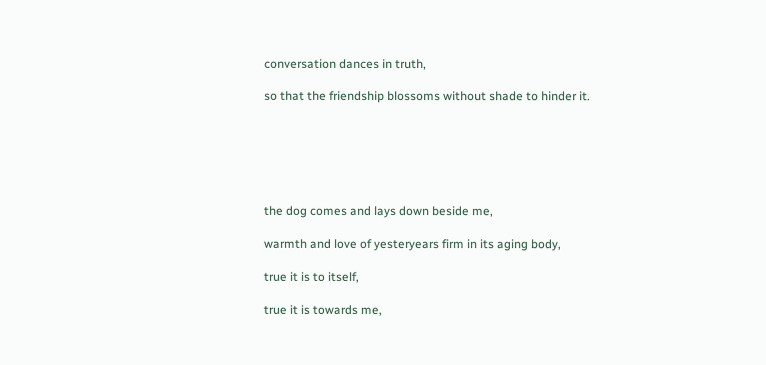conversation dances in truth,

so that the friendship blossoms without shade to hinder it.






the dog comes and lays down beside me,

warmth and love of yesteryears firm in its aging body,

true it is to itself,

true it is towards me,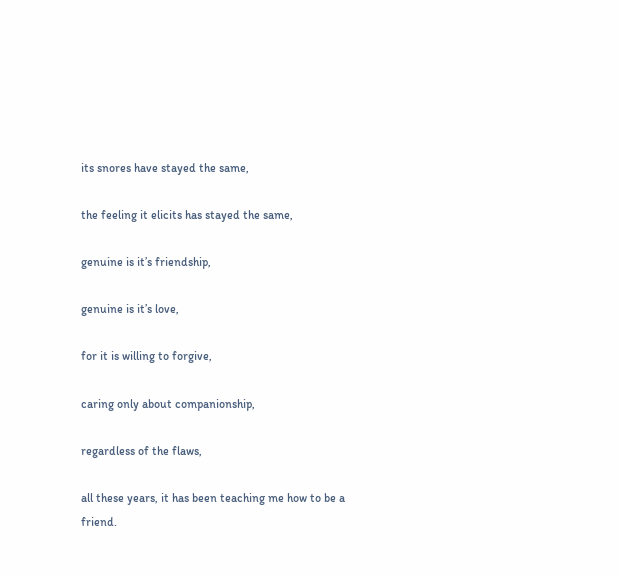its snores have stayed the same,

the feeling it elicits has stayed the same,

genuine is it’s friendship,

genuine is it’s love,

for it is willing to forgive,

caring only about companionship,

regardless of the flaws,

all these years, it has been teaching me how to be a friend.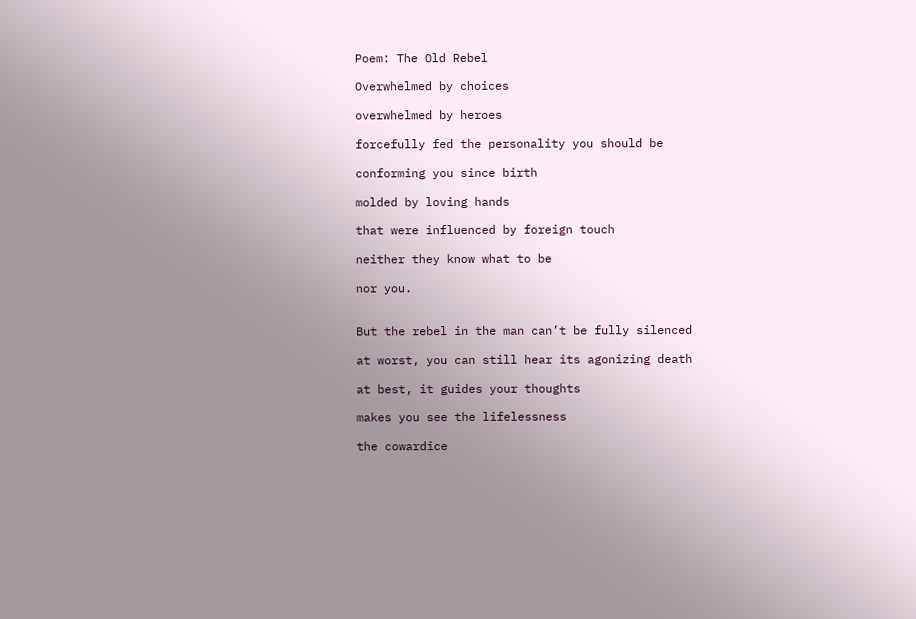Poem: The Old Rebel

Overwhelmed by choices

overwhelmed by heroes

forcefully fed the personality you should be

conforming you since birth

molded by loving hands

that were influenced by foreign touch

neither they know what to be

nor you.


But the rebel in the man can’t be fully silenced

at worst, you can still hear its agonizing death

at best, it guides your thoughts

makes you see the lifelessness

the cowardice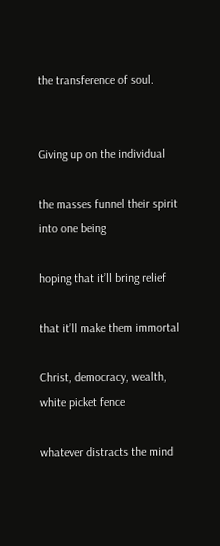the transference of soul.


Giving up on the individual

the masses funnel their spirit into one being

hoping that it’ll bring relief

that it’ll make them immortal

Christ, democracy, wealth, white picket fence

whatever distracts the mind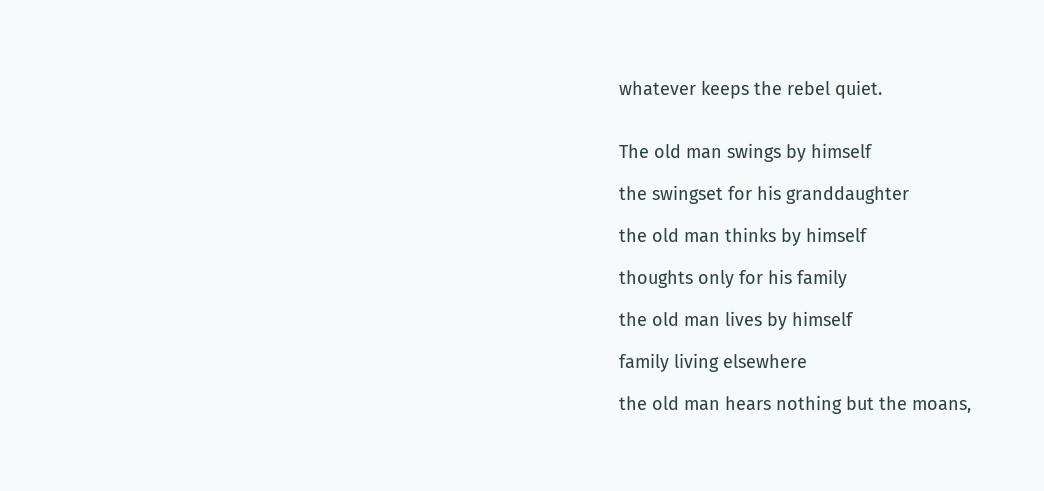whatever keeps the rebel quiet.


The old man swings by himself

the swingset for his granddaughter

the old man thinks by himself

thoughts only for his family

the old man lives by himself

family living elsewhere

the old man hears nothing but the moans,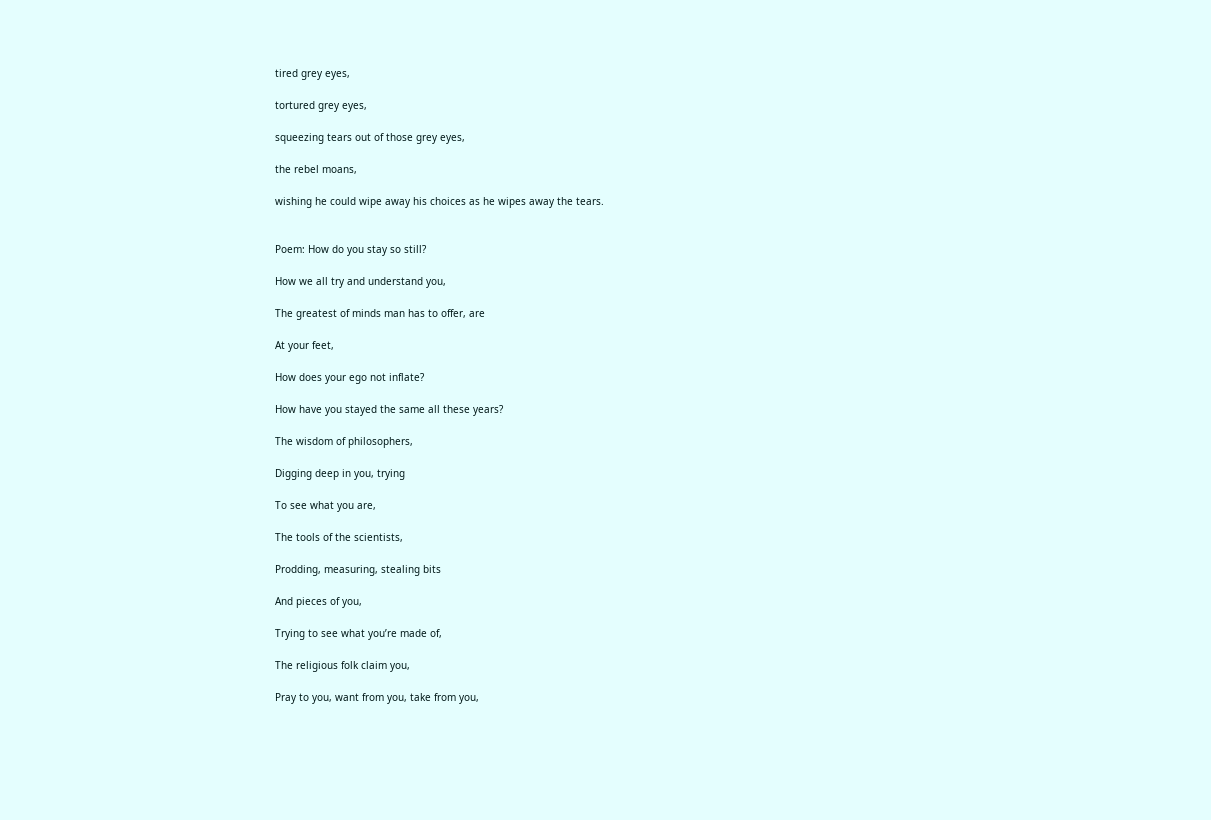tired grey eyes,

tortured grey eyes,

squeezing tears out of those grey eyes,

the rebel moans,

wishing he could wipe away his choices as he wipes away the tears.


Poem: How do you stay so still?

How we all try and understand you,

The greatest of minds man has to offer, are

At your feet,

How does your ego not inflate?

How have you stayed the same all these years?

The wisdom of philosophers,

Digging deep in you, trying

To see what you are,

The tools of the scientists,

Prodding, measuring, stealing bits

And pieces of you,

Trying to see what you’re made of,

The religious folk claim you,

Pray to you, want from you, take from you,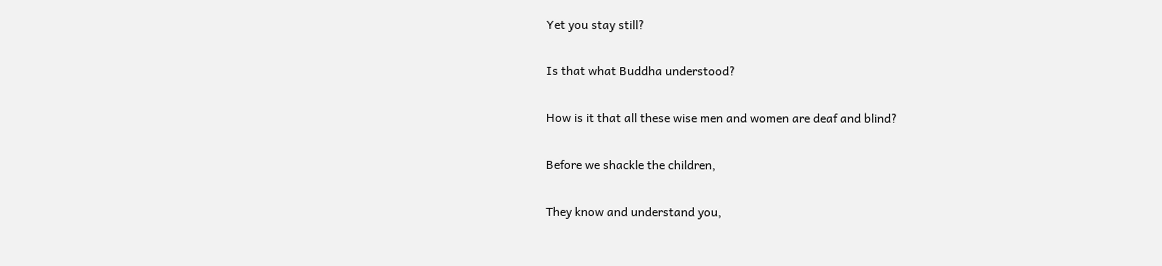Yet you stay still?

Is that what Buddha understood?

How is it that all these wise men and women are deaf and blind?

Before we shackle the children,

They know and understand you,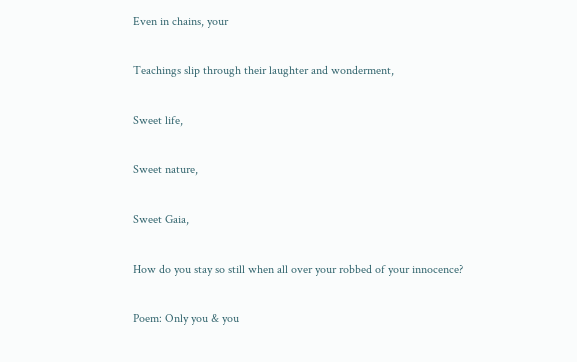Even in chains, your

Teachings slip through their laughter and wonderment,

Sweet life,

Sweet nature,

Sweet Gaia,

How do you stay so still when all over your robbed of your innocence?

Poem: Only you & you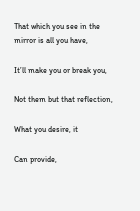That which you see in the mirror is all you have,

It’ll make you or break you,

Not them but that reflection,

What you desire, it

Can provide,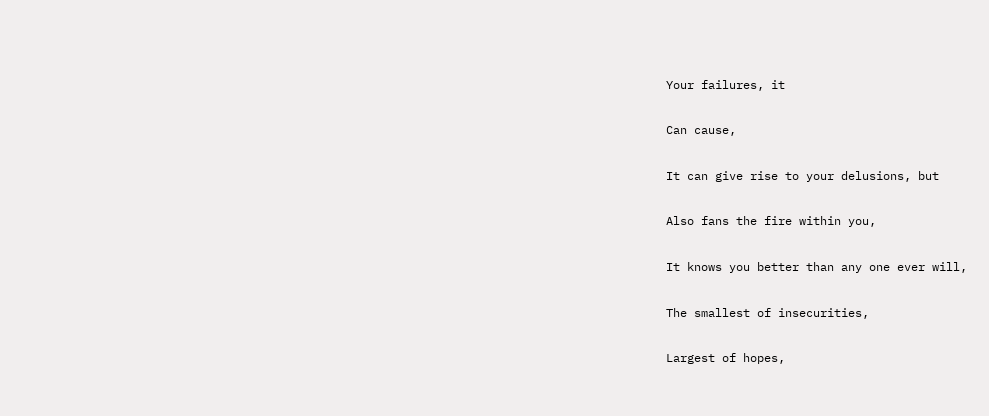Your failures, it

Can cause,

It can give rise to your delusions, but

Also fans the fire within you,

It knows you better than any one ever will,

The smallest of insecurities,

Largest of hopes,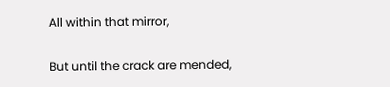All within that mirror,

But until the crack are mended,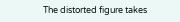The distorted figure takes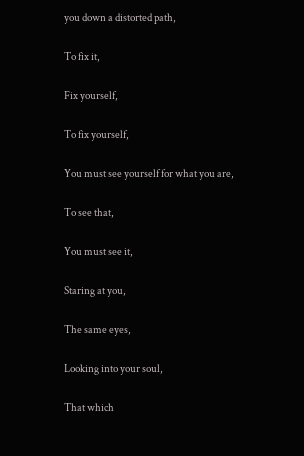you down a distorted path,

To fix it,

Fix yourself,

To fix yourself,

You must see yourself for what you are,

To see that,

You must see it,

Staring at you,

The same eyes,

Looking into your soul,

That which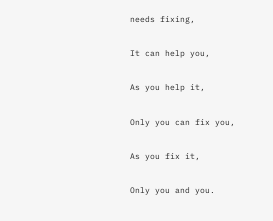needs fixing,

It can help you,

As you help it,

Only you can fix you,

As you fix it,

Only you and you.